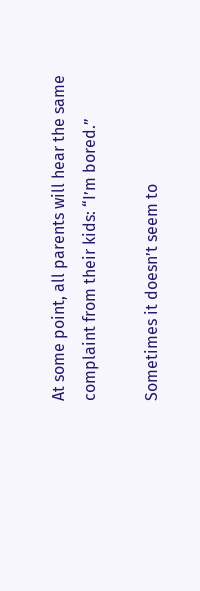At some point, all parents will hear the same complaint from their kids: “I’m bored.”

Sometimes it doesn’t seem to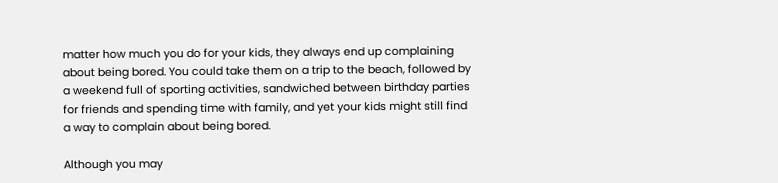matter how much you do for your kids, they always end up complaining about being bored. You could take them on a trip to the beach, followed by a weekend full of sporting activities, sandwiched between birthday parties for friends and spending time with family, and yet your kids might still find a way to complain about being bored.

Although you may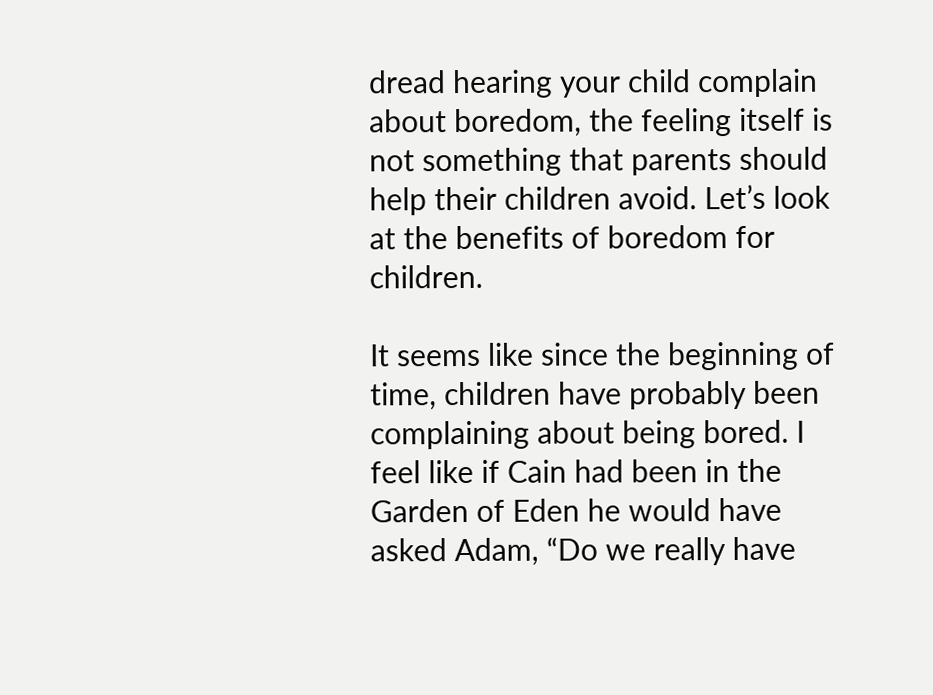dread hearing your child complain about boredom, the feeling itself is not something that parents should help their children avoid. Let’s look at the benefits of boredom for children.

It seems like since the beginning of time, children have probably been complaining about being bored. I feel like if Cain had been in the Garden of Eden he would have asked Adam, “Do we really have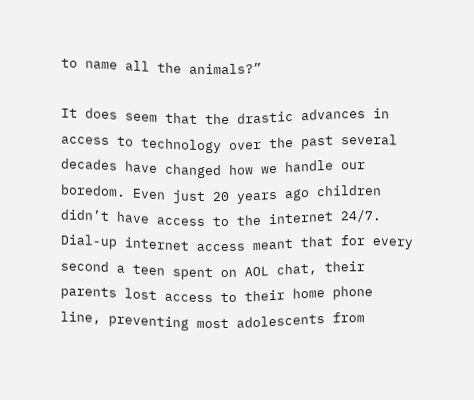to name all the animals?”

It does seem that the drastic advances in access to technology over the past several decades have changed how we handle our boredom. Even just 20 years ago children didn’t have access to the internet 24/7. Dial-up internet access meant that for every second a teen spent on AOL chat, their parents lost access to their home phone line, preventing most adolescents from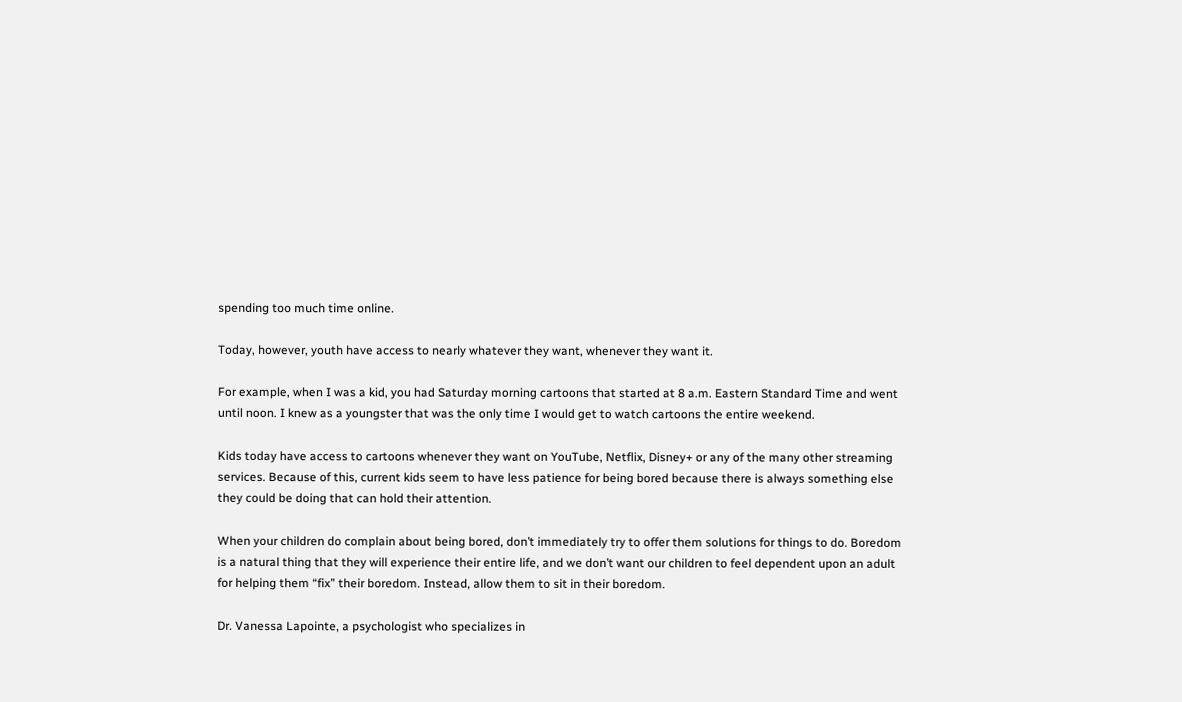spending too much time online.

Today, however, youth have access to nearly whatever they want, whenever they want it.

For example, when I was a kid, you had Saturday morning cartoons that started at 8 a.m. Eastern Standard Time and went until noon. I knew as a youngster that was the only time I would get to watch cartoons the entire weekend.

Kids today have access to cartoons whenever they want on YouTube, Netflix, Disney+ or any of the many other streaming services. Because of this, current kids seem to have less patience for being bored because there is always something else they could be doing that can hold their attention.

When your children do complain about being bored, don’t immediately try to offer them solutions for things to do. Boredom is a natural thing that they will experience their entire life, and we don’t want our children to feel dependent upon an adult for helping them “fix” their boredom. Instead, allow them to sit in their boredom.

Dr. Vanessa Lapointe, a psychologist who specializes in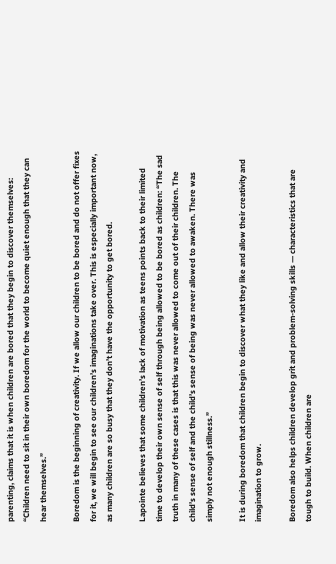parenting, claims that it is when children are bored that they begin to discover themselves: “Children need to sit in their own boredom for the world to become quiet enough that they can hear themselves.”

Boredom is the beginning of creativity. If we allow our children to be bored and do not offer fixes for it, we will begin to see our children’s imaginations take over. This is especially important now, as many children are so busy that they don’t have the opportunity to get bored.

Lapointe believes that some children’s lack of motivation as teens points back to their limited time to develop their own sense of self through being allowed to be bored as children: “The sad truth in many of these cases is that this was never allowed to come out of their children. The child’s sense of self and the child’s sense of being was never allowed to awaken. There was simply not enough stillness.”

It is during boredom that children begin to discover what they like and allow their creativity and imagination to grow.

Boredom also helps children develop grit and problem-solving skills — characteristics that are tough to build. When children are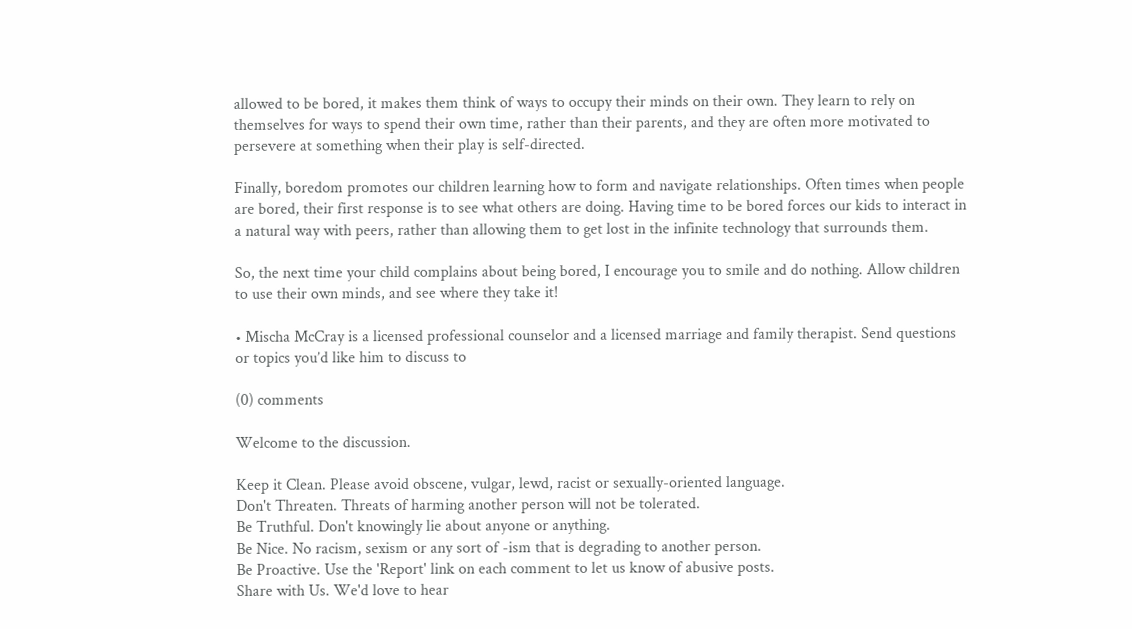allowed to be bored, it makes them think of ways to occupy their minds on their own. They learn to rely on themselves for ways to spend their own time, rather than their parents, and they are often more motivated to persevere at something when their play is self-directed.

Finally, boredom promotes our children learning how to form and navigate relationships. Often times when people are bored, their first response is to see what others are doing. Having time to be bored forces our kids to interact in a natural way with peers, rather than allowing them to get lost in the infinite technology that surrounds them.

So, the next time your child complains about being bored, I encourage you to smile and do nothing. Allow children to use their own minds, and see where they take it!

• Mischa McCray is a licensed professional counselor and a licensed marriage and family therapist. Send questions or topics you’d like him to discuss to

(0) comments

Welcome to the discussion.

Keep it Clean. Please avoid obscene, vulgar, lewd, racist or sexually-oriented language.
Don't Threaten. Threats of harming another person will not be tolerated.
Be Truthful. Don't knowingly lie about anyone or anything.
Be Nice. No racism, sexism or any sort of -ism that is degrading to another person.
Be Proactive. Use the 'Report' link on each comment to let us know of abusive posts.
Share with Us. We'd love to hear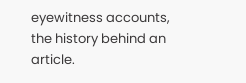eyewitness accounts, the history behind an article.